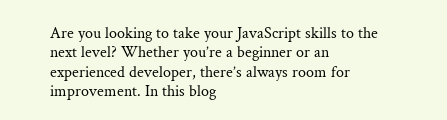Are you looking to take your JavaScript skills to the next level? Whether you’re a beginner or an experienced developer, there’s always room for improvement. In this blog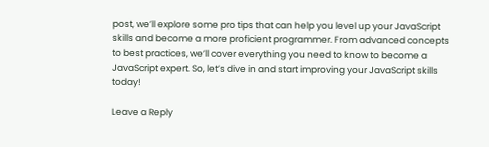post, we’ll explore some pro tips that can help you level up your JavaScript skills and become a more proficient programmer. From advanced concepts to best practices, we’ll cover everything you need to know to become a JavaScript expert. So, let’s dive in and start improving your JavaScript skills today!

Leave a Reply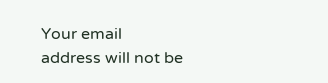Your email address will not be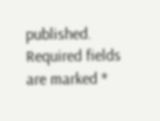published. Required fields are marked *